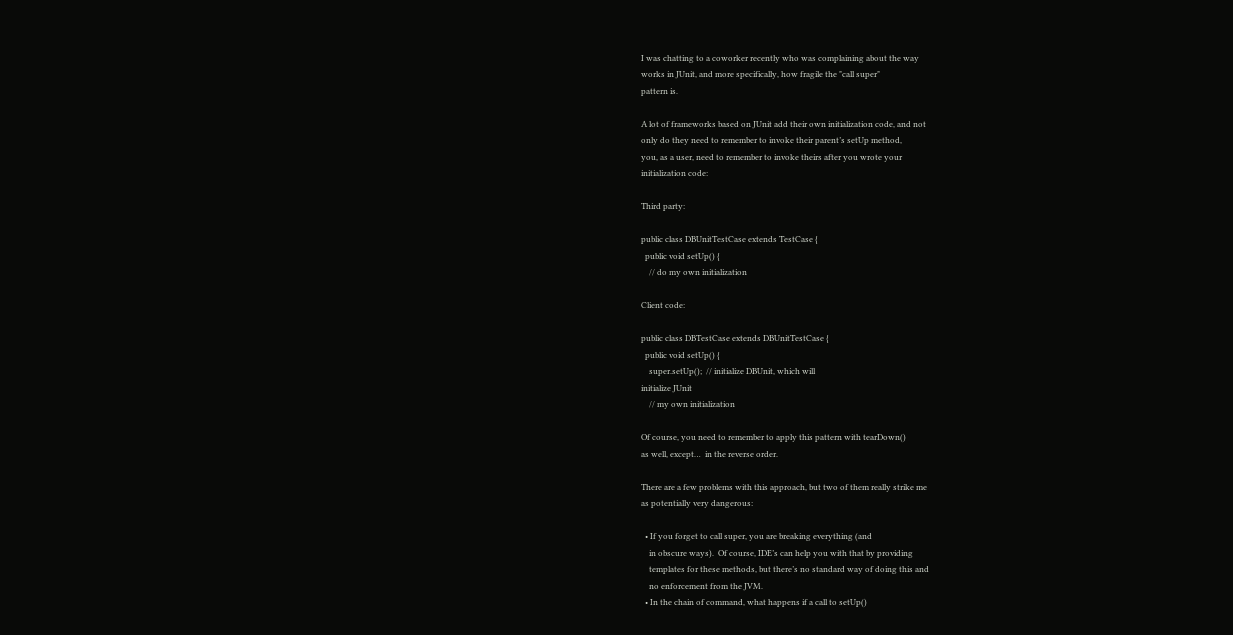I was chatting to a coworker recently who was complaining about the way
works in JUnit, and more specifically, how fragile the "call super"
pattern is.

A lot of frameworks based on JUnit add their own initialization code, and not
only do they need to remember to invoke their parent’s setUp method,
you, as a user, need to remember to invoke theirs after you wrote your
initialization code:

Third party:

public class DBUnitTestCase extends TestCase {
  public void setUp() {
    // do my own initialization

Client code:

public class DBTestCase extends DBUnitTestCase {
  public void setUp() {
    super.setUp();  // initialize DBUnit, which will
initialize JUnit
    // my own initialization

Of course, you need to remember to apply this pattern with tearDown()
as well, except…  in the reverse order.

There are a few problems with this approach, but two of them really strike me
as potentially very dangerous:

  • If you forget to call super, you are breaking everything (and
    in obscure ways).  Of course, IDE’s can help you with that by providing
    templates for these methods, but there’s no standard way of doing this and
    no enforcement from the JVM.
  • In the chain of command, what happens if a call to setUp()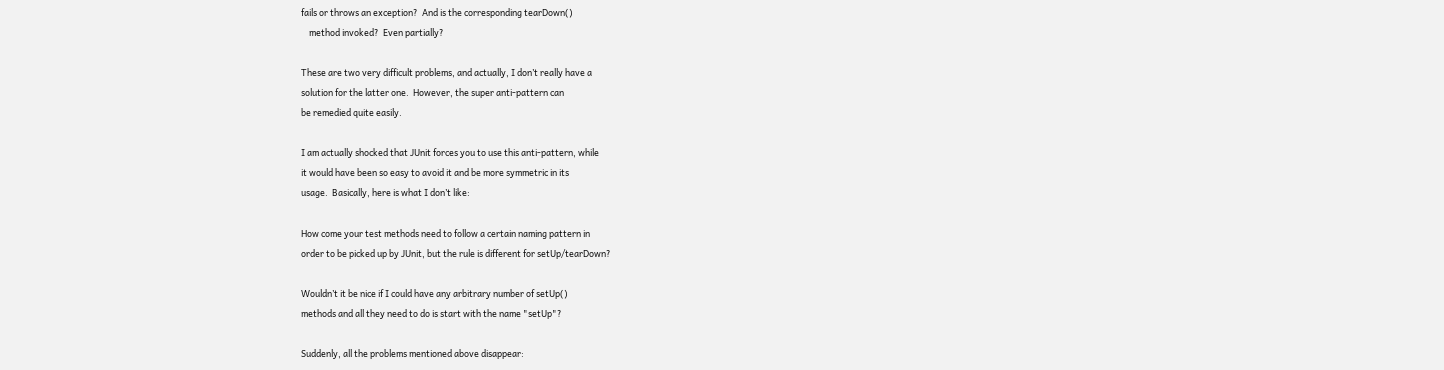fails or throws an exception?  And is the corresponding tearDown()
    method invoked?  Even partially?

These are two very difficult problems, and actually, I don’t really have a
solution for the latter one.  However, the super anti-pattern can
be remedied quite easily.

I am actually shocked that JUnit forces you to use this anti-pattern, while
it would have been so easy to avoid it and be more symmetric in its
usage.  Basically, here is what I don’t like:

How come your test methods need to follow a certain naming pattern in
order to be picked up by JUnit, but the rule is different for setUp/tearDown?

Wouldn’t it be nice if I could have any arbitrary number of setUp()
methods and all they need to do is start with the name "setUp"?

Suddenly, all the problems mentioned above disappear: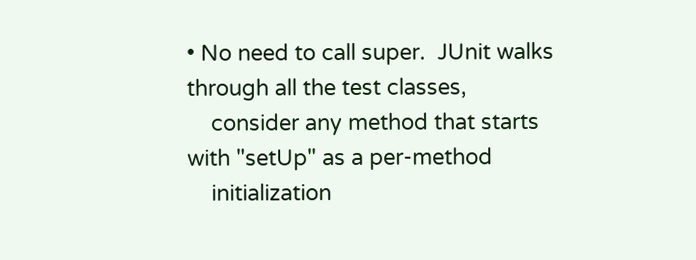• No need to call super.  JUnit walks through all the test classes,
    consider any method that starts with "setUp" as a per-method
    initialization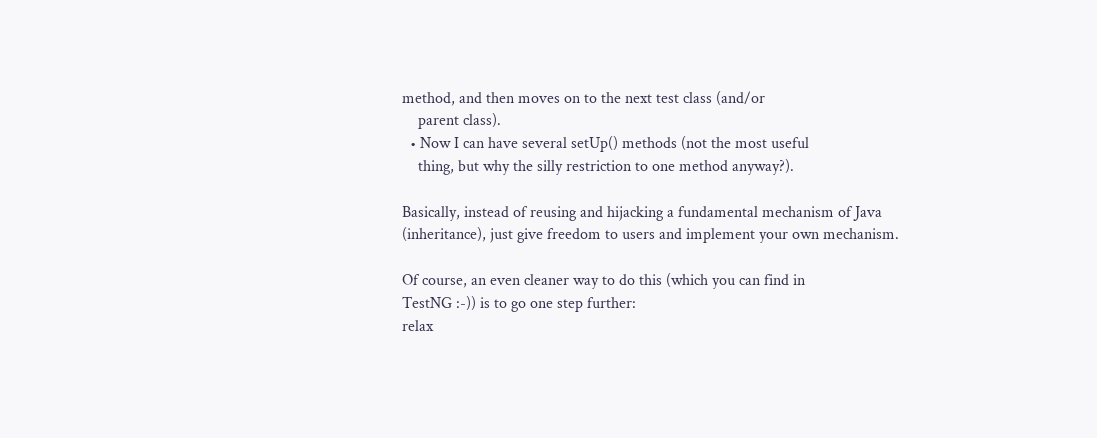method, and then moves on to the next test class (and/or
    parent class).
  • Now I can have several setUp() methods (not the most useful
    thing, but why the silly restriction to one method anyway?).

Basically, instead of reusing and hijacking a fundamental mechanism of Java
(inheritance), just give freedom to users and implement your own mechanism.

Of course, an even cleaner way to do this (which you can find in
TestNG :-)) is to go one step further:
relax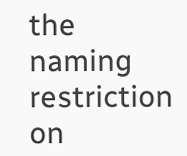the naming restriction on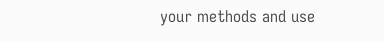your methods and use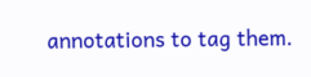annotations to tag them.